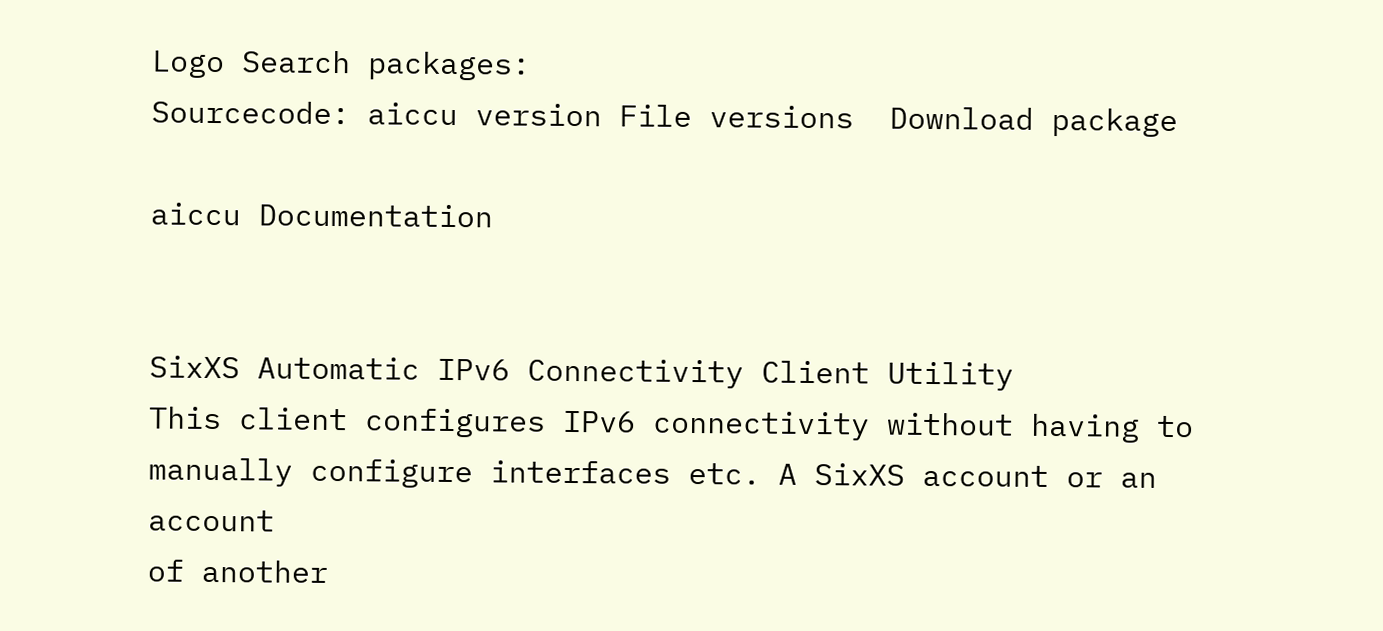Logo Search packages:
Sourcecode: aiccu version File versions  Download package

aiccu Documentation


SixXS Automatic IPv6 Connectivity Client Utility
This client configures IPv6 connectivity without having to
manually configure interfaces etc. A SixXS account or an account
of another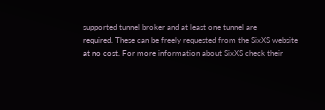supported tunnel broker and at least one tunnel are
required. These can be freely requested from the SixXS website
at no cost. For more information about SixXS check their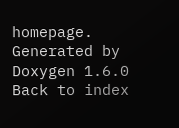homepage.
Generated by  Doxygen 1.6.0   Back to index